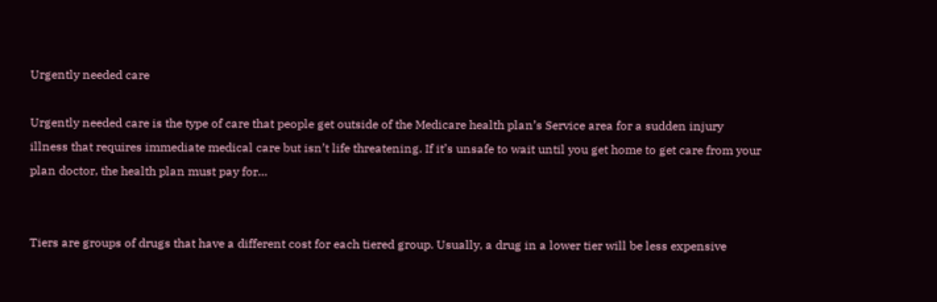Urgently needed care

Urgently needed care is the type of care that people get outside of the Medicare health plan’s Service area for a sudden injury illness that requires immediate medical care but isn’t life threatening. If it’s unsafe to wait until you get home to get care from your plan doctor, the health plan must pay for…


Tiers are groups of drugs that have a different cost for each tiered group. Usually, a drug in a lower tier will be less expensive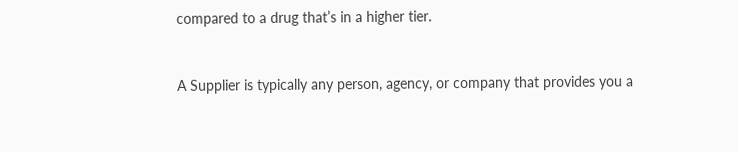compared to a drug that’s in a higher tier.


A Supplier is typically any person, agency, or company that provides you a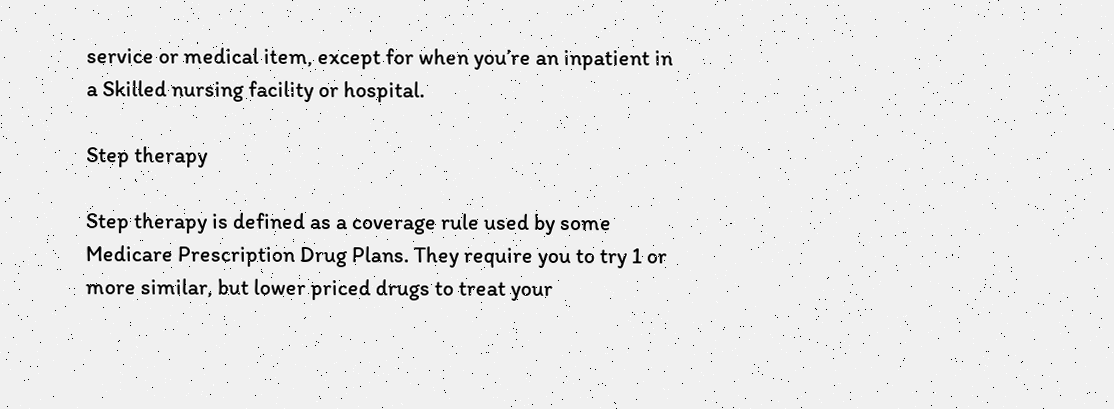service or medical item, except for when you’re an inpatient in a Skilled nursing facility or hospital.

Step therapy

Step therapy is defined as a coverage rule used by some Medicare Prescription Drug Plans. They require you to try 1 or more similar, but lower priced drugs to treat your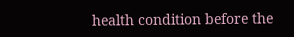health condition before the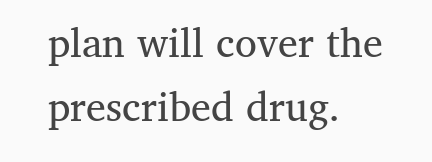plan will cover the prescribed drug.